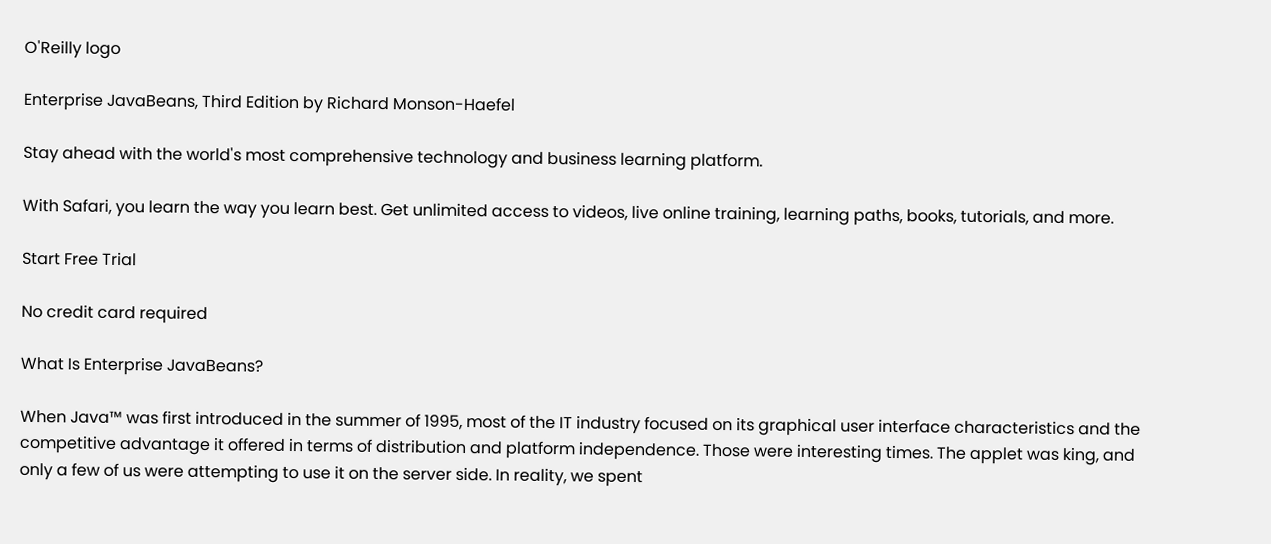O'Reilly logo

Enterprise JavaBeans, Third Edition by Richard Monson-Haefel

Stay ahead with the world's most comprehensive technology and business learning platform.

With Safari, you learn the way you learn best. Get unlimited access to videos, live online training, learning paths, books, tutorials, and more.

Start Free Trial

No credit card required

What Is Enterprise JavaBeans?

When Java™ was first introduced in the summer of 1995, most of the IT industry focused on its graphical user interface characteristics and the competitive advantage it offered in terms of distribution and platform independence. Those were interesting times. The applet was king, and only a few of us were attempting to use it on the server side. In reality, we spent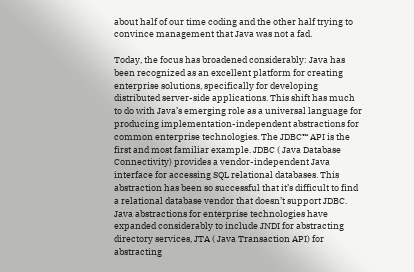about half of our time coding and the other half trying to convince management that Java was not a fad.

Today, the focus has broadened considerably: Java has been recognized as an excellent platform for creating enterprise solutions, specifically for developing distributed server-side applications. This shift has much to do with Java’s emerging role as a universal language for producing implementation-independent abstractions for common enterprise technologies. The JDBC™ API is the first and most familiar example. JDBC ( Java Database Connectivity) provides a vendor-independent Java interface for accessing SQL relational databases. This abstraction has been so successful that it’s difficult to find a relational database vendor that doesn’t support JDBC. Java abstractions for enterprise technologies have expanded considerably to include JNDI for abstracting directory services, JTA ( Java Transaction API) for abstracting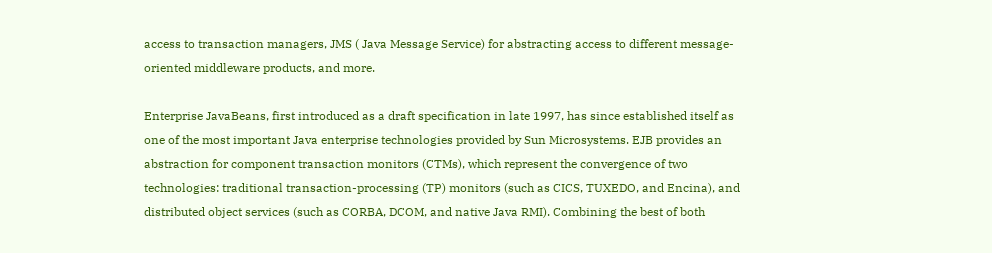access to transaction managers, JMS ( Java Message Service) for abstracting access to different message-oriented middleware products, and more.

Enterprise JavaBeans, first introduced as a draft specification in late 1997, has since established itself as one of the most important Java enterprise technologies provided by Sun Microsystems. EJB provides an abstraction for component transaction monitors (CTMs), which represent the convergence of two technologies: traditional transaction-processing (TP) monitors (such as CICS, TUXEDO, and Encina), and distributed object services (such as CORBA, DCOM, and native Java RMI). Combining the best of both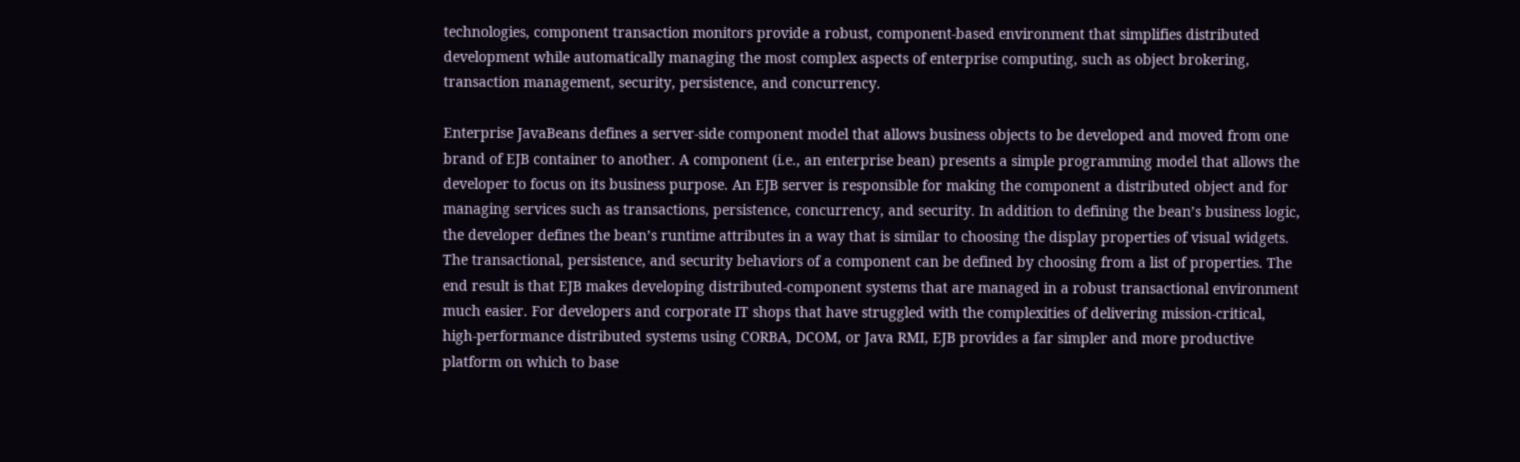technologies, component transaction monitors provide a robust, component-based environment that simplifies distributed development while automatically managing the most complex aspects of enterprise computing, such as object brokering, transaction management, security, persistence, and concurrency.

Enterprise JavaBeans defines a server-side component model that allows business objects to be developed and moved from one brand of EJB container to another. A component (i.e., an enterprise bean) presents a simple programming model that allows the developer to focus on its business purpose. An EJB server is responsible for making the component a distributed object and for managing services such as transactions, persistence, concurrency, and security. In addition to defining the bean’s business logic, the developer defines the bean’s runtime attributes in a way that is similar to choosing the display properties of visual widgets. The transactional, persistence, and security behaviors of a component can be defined by choosing from a list of properties. The end result is that EJB makes developing distributed-component systems that are managed in a robust transactional environment much easier. For developers and corporate IT shops that have struggled with the complexities of delivering mission-critical, high-performance distributed systems using CORBA, DCOM, or Java RMI, EJB provides a far simpler and more productive platform on which to base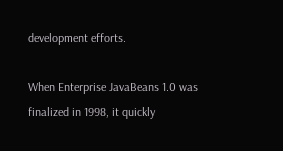development efforts.

When Enterprise JavaBeans 1.0 was finalized in 1998, it quickly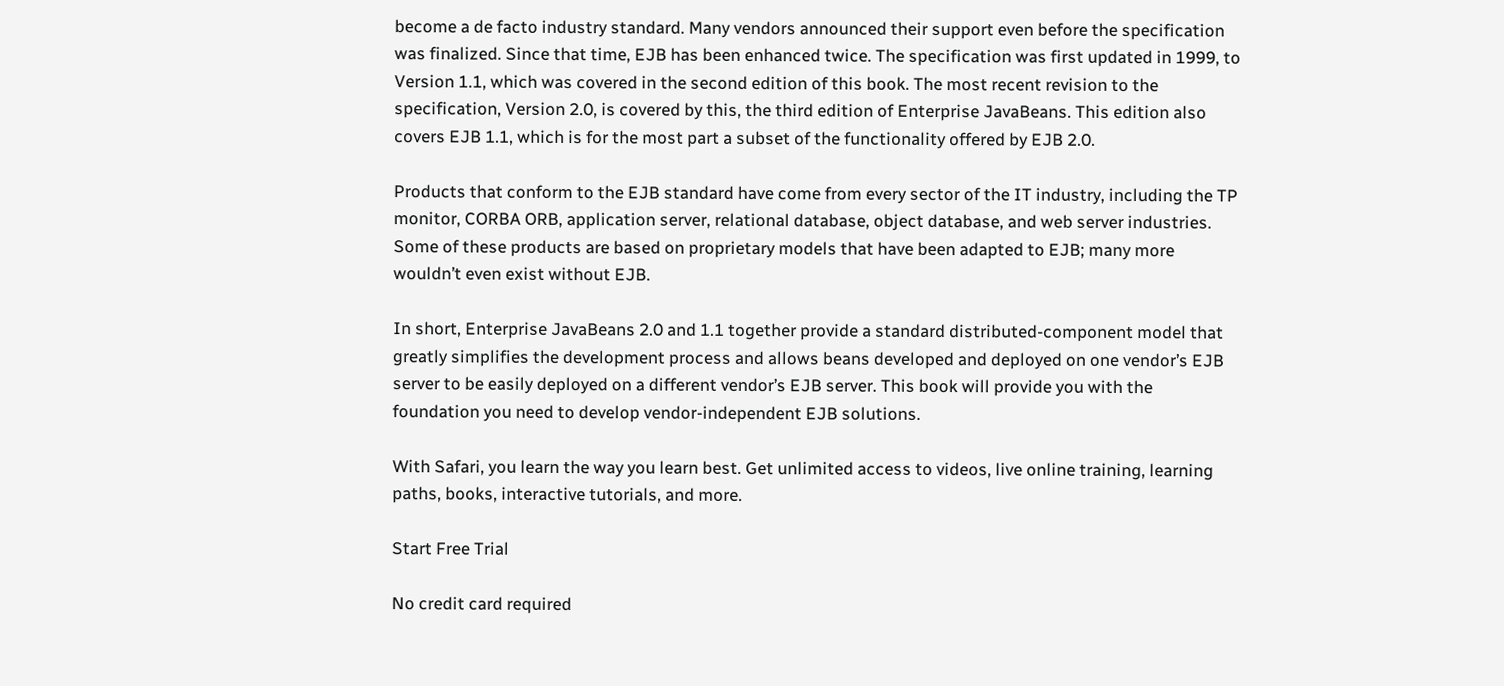become a de facto industry standard. Many vendors announced their support even before the specification was finalized. Since that time, EJB has been enhanced twice. The specification was first updated in 1999, to Version 1.1, which was covered in the second edition of this book. The most recent revision to the specification, Version 2.0, is covered by this, the third edition of Enterprise JavaBeans. This edition also covers EJB 1.1, which is for the most part a subset of the functionality offered by EJB 2.0.

Products that conform to the EJB standard have come from every sector of the IT industry, including the TP monitor, CORBA ORB, application server, relational database, object database, and web server industries. Some of these products are based on proprietary models that have been adapted to EJB; many more wouldn’t even exist without EJB.

In short, Enterprise JavaBeans 2.0 and 1.1 together provide a standard distributed-component model that greatly simplifies the development process and allows beans developed and deployed on one vendor’s EJB server to be easily deployed on a different vendor’s EJB server. This book will provide you with the foundation you need to develop vendor-independent EJB solutions.

With Safari, you learn the way you learn best. Get unlimited access to videos, live online training, learning paths, books, interactive tutorials, and more.

Start Free Trial

No credit card required